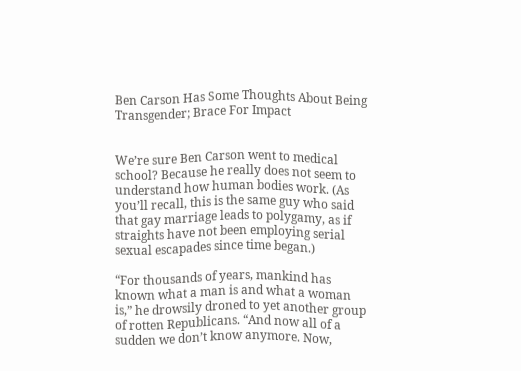Ben Carson Has Some Thoughts About Being Transgender; Brace For Impact


We’re sure Ben Carson went to medical school? Because he really does not seem to understand how human bodies work. (As you’ll recall, this is the same guy who said that gay marriage leads to polygamy, as if straights have not been employing serial sexual escapades since time began.)

“For thousands of years, mankind has known what a man is and what a woman is,” he drowsily droned to yet another group of rotten Republicans. “And now all of a sudden we don’t know anymore. Now,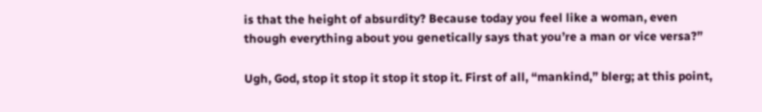is that the height of absurdity? Because today you feel like a woman, even though everything about you genetically says that you’re a man or vice versa?”

Ugh, God, stop it stop it stop it stop it. First of all, “mankind,” blerg; at this point,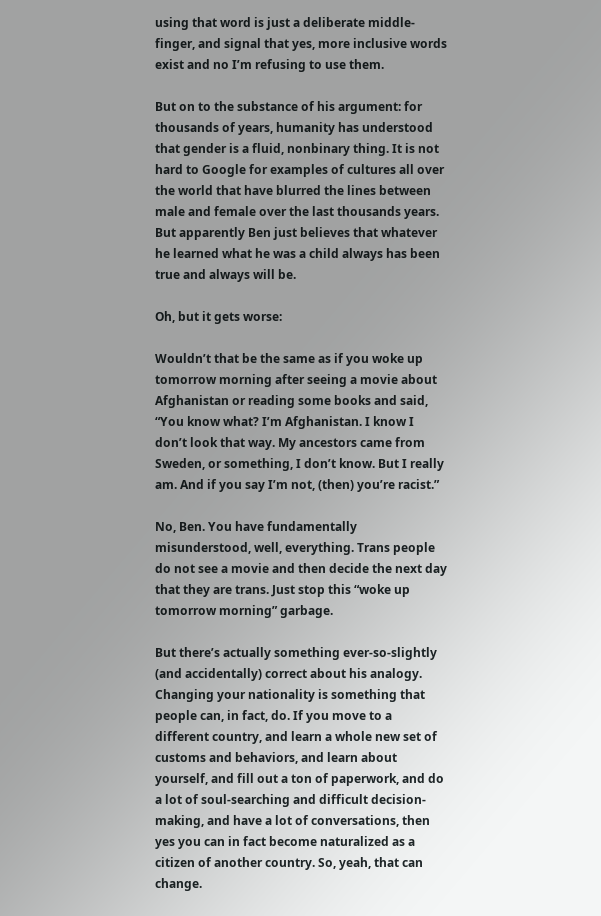using that word is just a deliberate middle-finger, and signal that yes, more inclusive words exist and no I’m refusing to use them.

But on to the substance of his argument: for thousands of years, humanity has understood that gender is a fluid, nonbinary thing. It is not hard to Google for examples of cultures all over the world that have blurred the lines between male and female over the last thousands years. But apparently Ben just believes that whatever he learned what he was a child always has been true and always will be.

Oh, but it gets worse:

Wouldn’t that be the same as if you woke up tomorrow morning after seeing a movie about Afghanistan or reading some books and said, “You know what? I’m Afghanistan. I know I don’t look that way. My ancestors came from Sweden, or something, I don’t know. But I really am. And if you say I’m not, (then) you’re racist.”

No, Ben. You have fundamentally misunderstood, well, everything. Trans people do not see a movie and then decide the next day that they are trans. Just stop this “woke up tomorrow morning” garbage.

But there’s actually something ever-so-slightly (and accidentally) correct about his analogy. Changing your nationality is something that people can, in fact, do. If you move to a different country, and learn a whole new set of customs and behaviors, and learn about yourself, and fill out a ton of paperwork, and do a lot of soul-searching and difficult decision-making, and have a lot of conversations, then yes you can in fact become naturalized as a citizen of another country. So, yeah, that can change.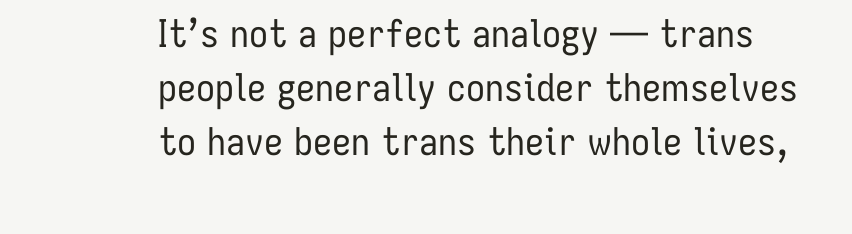It’s not a perfect analogy — trans people generally consider themselves to have been trans their whole lives,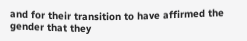and for their transition to have affirmed the gender that they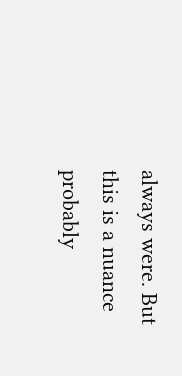always were. But this is a nuance probably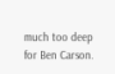much too deep for Ben Carson.